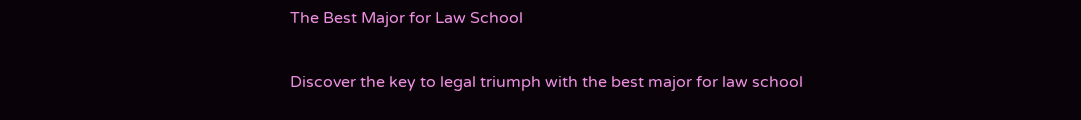The Best Major for Law School

Discover the key to legal triumph with the best major for law school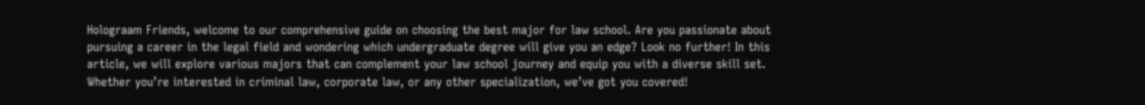Holograam Friends, welcome to our comprehensive guide on choosing the best major for law school. Are you passionate about pursuing a career in the legal field and wondering which undergraduate degree will give you an edge? Look no further! In this article, we will explore various majors that can complement your law school journey and equip you with a diverse skill set. Whether you’re interested in criminal law, corporate law, or any other specialization, we’ve got you covered!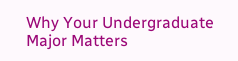Why Your Undergraduate Major Matters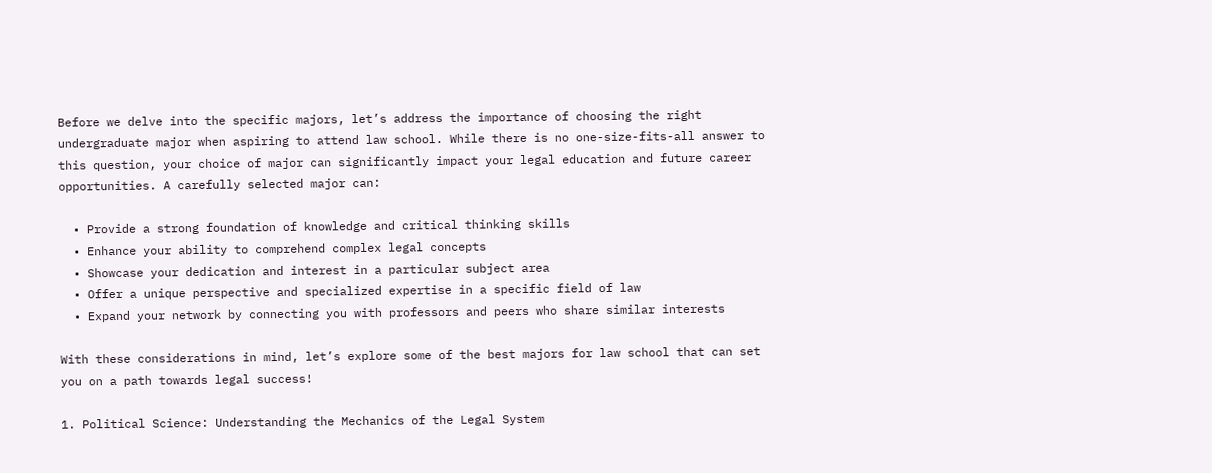Before we delve into the specific majors, let’s address the importance of choosing the right undergraduate major when aspiring to attend law school. While there is no one-size-fits-all answer to this question, your choice of major can significantly impact your legal education and future career opportunities. A carefully selected major can:

  • Provide a strong foundation of knowledge and critical thinking skills
  • Enhance your ability to comprehend complex legal concepts
  • Showcase your dedication and interest in a particular subject area
  • Offer a unique perspective and specialized expertise in a specific field of law
  • Expand your network by connecting you with professors and peers who share similar interests

With these considerations in mind, let’s explore some of the best majors for law school that can set you on a path towards legal success!

1. Political Science: Understanding the Mechanics of the Legal System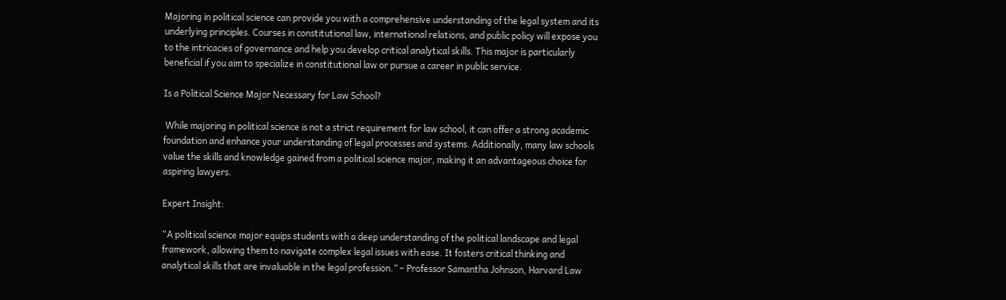Majoring in political science can provide you with a comprehensive understanding of the legal system and its underlying principles. Courses in constitutional law, international relations, and public policy will expose you to the intricacies of governance and help you develop critical analytical skills. This major is particularly beneficial if you aim to specialize in constitutional law or pursue a career in public service.

Is a Political Science Major Necessary for Law School?

 While majoring in political science is not a strict requirement for law school, it can offer a strong academic foundation and enhance your understanding of legal processes and systems. Additionally, many law schools value the skills and knowledge gained from a political science major, making it an advantageous choice for aspiring lawyers.

Expert Insight:

“A political science major equips students with a deep understanding of the political landscape and legal framework, allowing them to navigate complex legal issues with ease. It fosters critical thinking and analytical skills that are invaluable in the legal profession.” – Professor Samantha Johnson, Harvard Law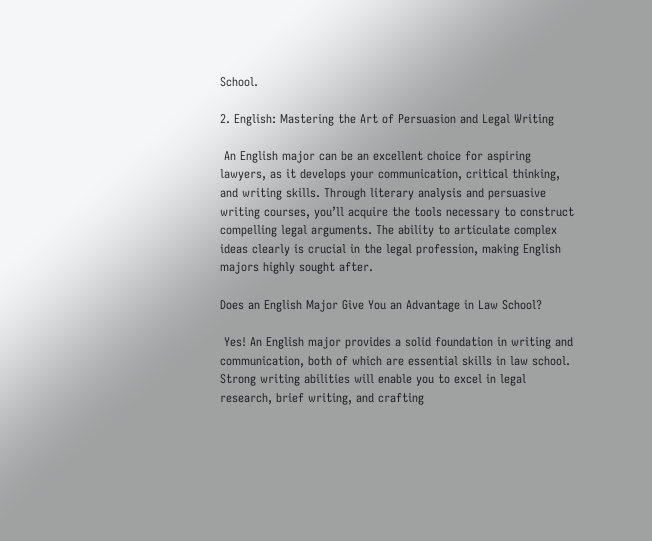School.

2. English: Mastering the Art of Persuasion and Legal Writing

 An English major can be an excellent choice for aspiring lawyers, as it develops your communication, critical thinking, and writing skills. Through literary analysis and persuasive writing courses, you’ll acquire the tools necessary to construct compelling legal arguments. The ability to articulate complex ideas clearly is crucial in the legal profession, making English majors highly sought after.

Does an English Major Give You an Advantage in Law School?

 Yes! An English major provides a solid foundation in writing and communication, both of which are essential skills in law school. Strong writing abilities will enable you to excel in legal research, brief writing, and crafting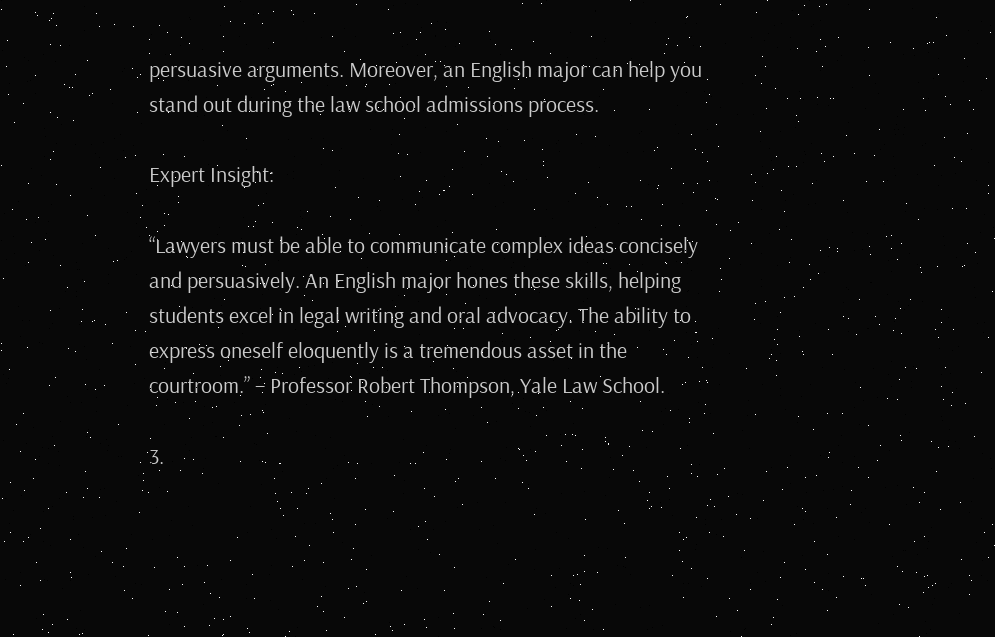persuasive arguments. Moreover, an English major can help you stand out during the law school admissions process.

Expert Insight:

“Lawyers must be able to communicate complex ideas concisely and persuasively. An English major hones these skills, helping students excel in legal writing and oral advocacy. The ability to express oneself eloquently is a tremendous asset in the courtroom.” – Professor Robert Thompson, Yale Law School.

3.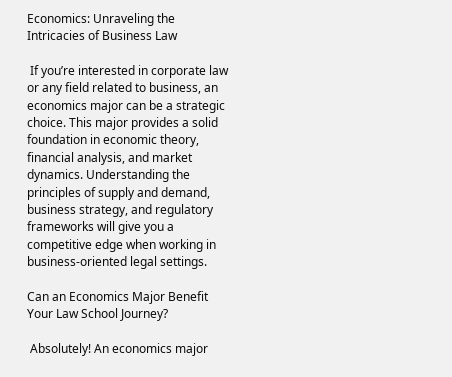Economics: Unraveling the Intricacies of Business Law

 If you’re interested in corporate law or any field related to business, an economics major can be a strategic choice. This major provides a solid foundation in economic theory, financial analysis, and market dynamics. Understanding the principles of supply and demand, business strategy, and regulatory frameworks will give you a competitive edge when working in business-oriented legal settings.

Can an Economics Major Benefit Your Law School Journey?

 Absolutely! An economics major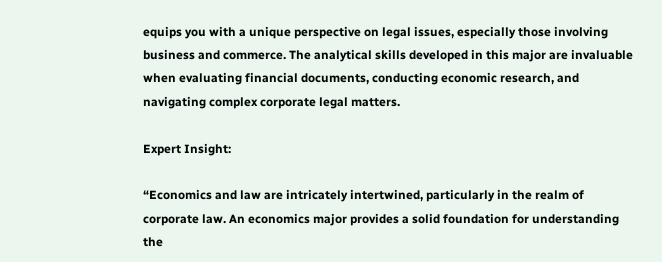equips you with a unique perspective on legal issues, especially those involving business and commerce. The analytical skills developed in this major are invaluable when evaluating financial documents, conducting economic research, and navigating complex corporate legal matters.

Expert Insight:

“Economics and law are intricately intertwined, particularly in the realm of corporate law. An economics major provides a solid foundation for understanding the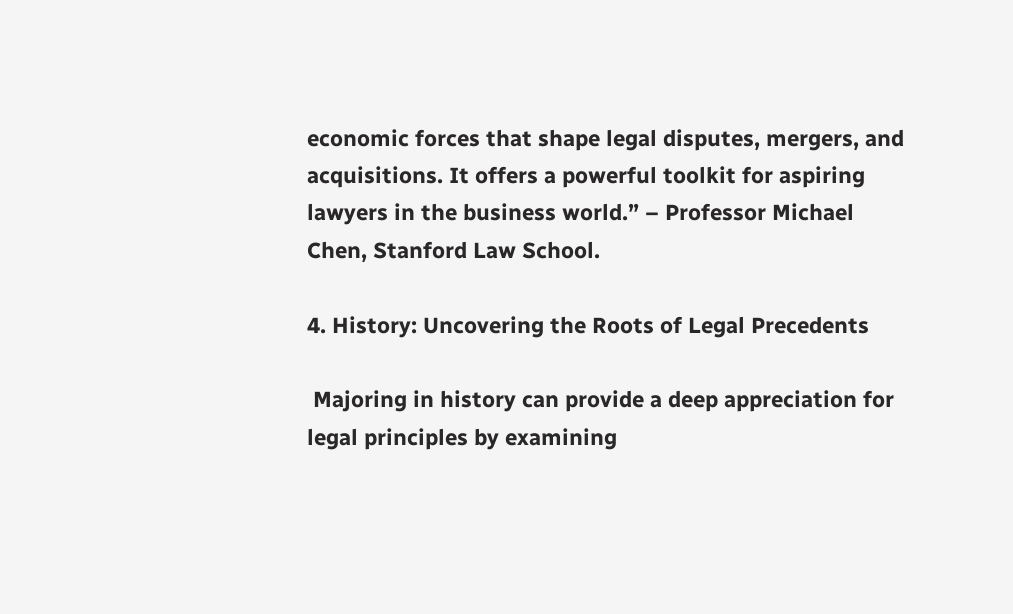economic forces that shape legal disputes, mergers, and acquisitions. It offers a powerful toolkit for aspiring lawyers in the business world.” – Professor Michael Chen, Stanford Law School.

4. History: Uncovering the Roots of Legal Precedents

 Majoring in history can provide a deep appreciation for legal principles by examining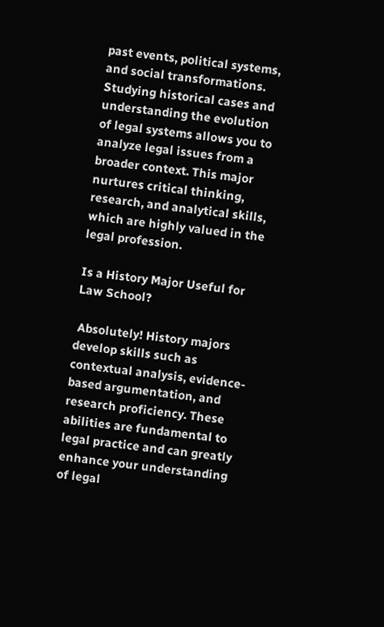past events, political systems, and social transformations. Studying historical cases and understanding the evolution of legal systems allows you to analyze legal issues from a broader context. This major nurtures critical thinking, research, and analytical skills, which are highly valued in the legal profession.

Is a History Major Useful for Law School?

 Absolutely! History majors develop skills such as contextual analysis, evidence-based argumentation, and research proficiency. These abilities are fundamental to legal practice and can greatly enhance your understanding of legal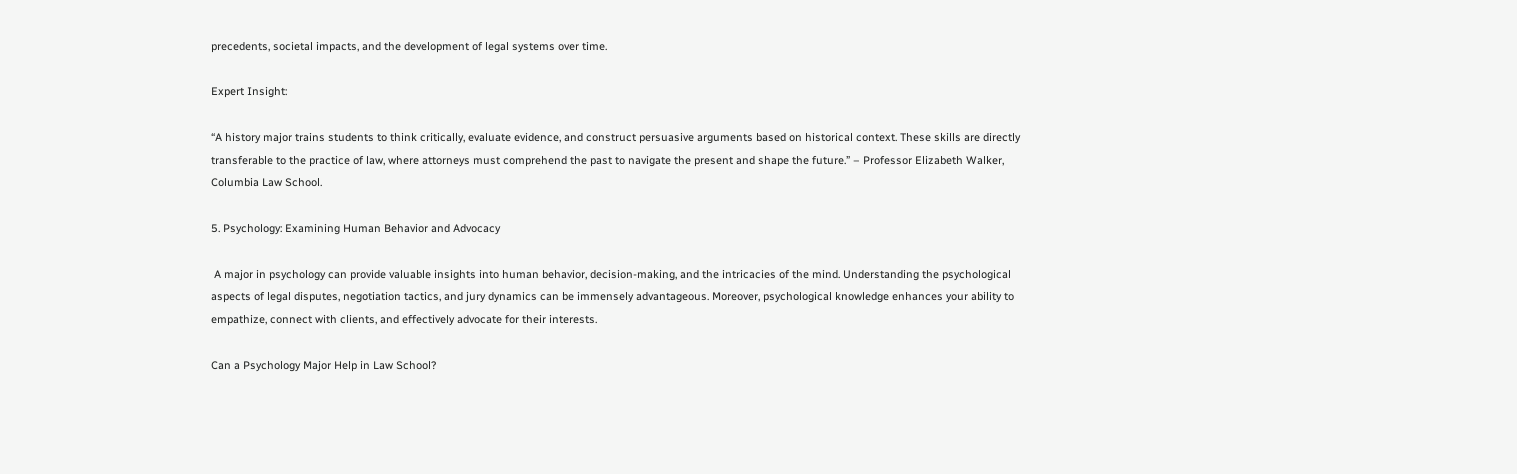precedents, societal impacts, and the development of legal systems over time.

Expert Insight:

“A history major trains students to think critically, evaluate evidence, and construct persuasive arguments based on historical context. These skills are directly transferable to the practice of law, where attorneys must comprehend the past to navigate the present and shape the future.” – Professor Elizabeth Walker, Columbia Law School.

5. Psychology: Examining Human Behavior and Advocacy

 A major in psychology can provide valuable insights into human behavior, decision-making, and the intricacies of the mind. Understanding the psychological aspects of legal disputes, negotiation tactics, and jury dynamics can be immensely advantageous. Moreover, psychological knowledge enhances your ability to empathize, connect with clients, and effectively advocate for their interests.

Can a Psychology Major Help in Law School?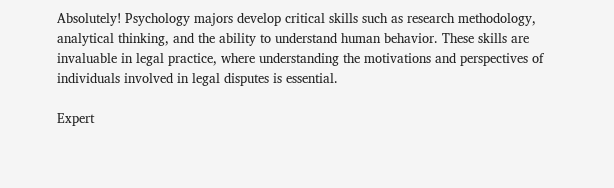Absolutely! Psychology majors develop critical skills such as research methodology, analytical thinking, and the ability to understand human behavior. These skills are invaluable in legal practice, where understanding the motivations and perspectives of individuals involved in legal disputes is essential.

Expert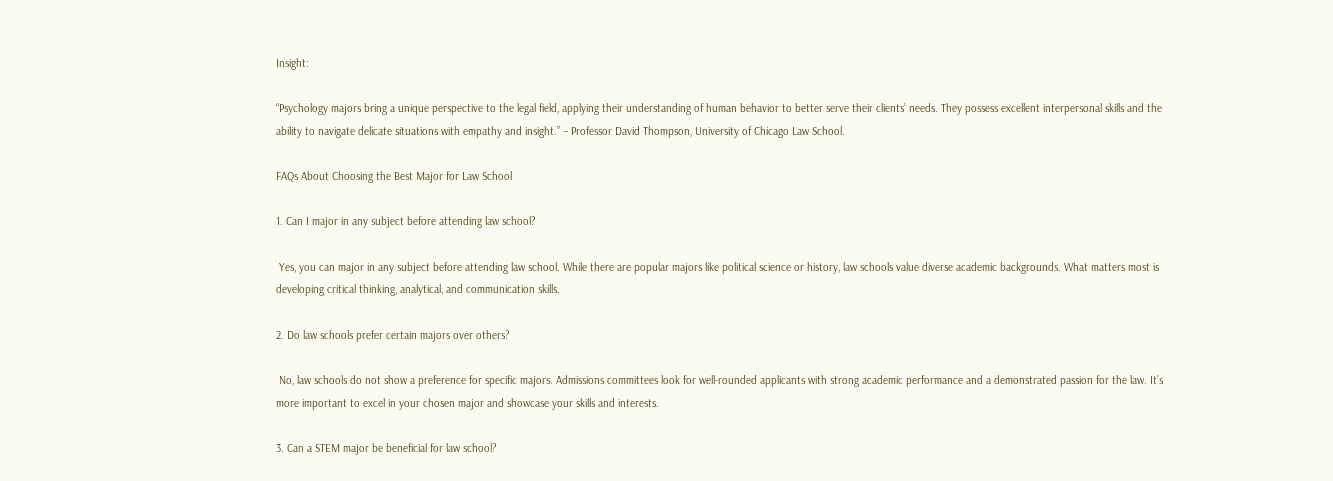Insight:

“Psychology majors bring a unique perspective to the legal field, applying their understanding of human behavior to better serve their clients’ needs. They possess excellent interpersonal skills and the ability to navigate delicate situations with empathy and insight.” – Professor David Thompson, University of Chicago Law School.

FAQs About Choosing the Best Major for Law School

1. Can I major in any subject before attending law school?

 Yes, you can major in any subject before attending law school. While there are popular majors like political science or history, law schools value diverse academic backgrounds. What matters most is developing critical thinking, analytical, and communication skills.

2. Do law schools prefer certain majors over others?

 No, law schools do not show a preference for specific majors. Admissions committees look for well-rounded applicants with strong academic performance and a demonstrated passion for the law. It’s more important to excel in your chosen major and showcase your skills and interests.

3. Can a STEM major be beneficial for law school?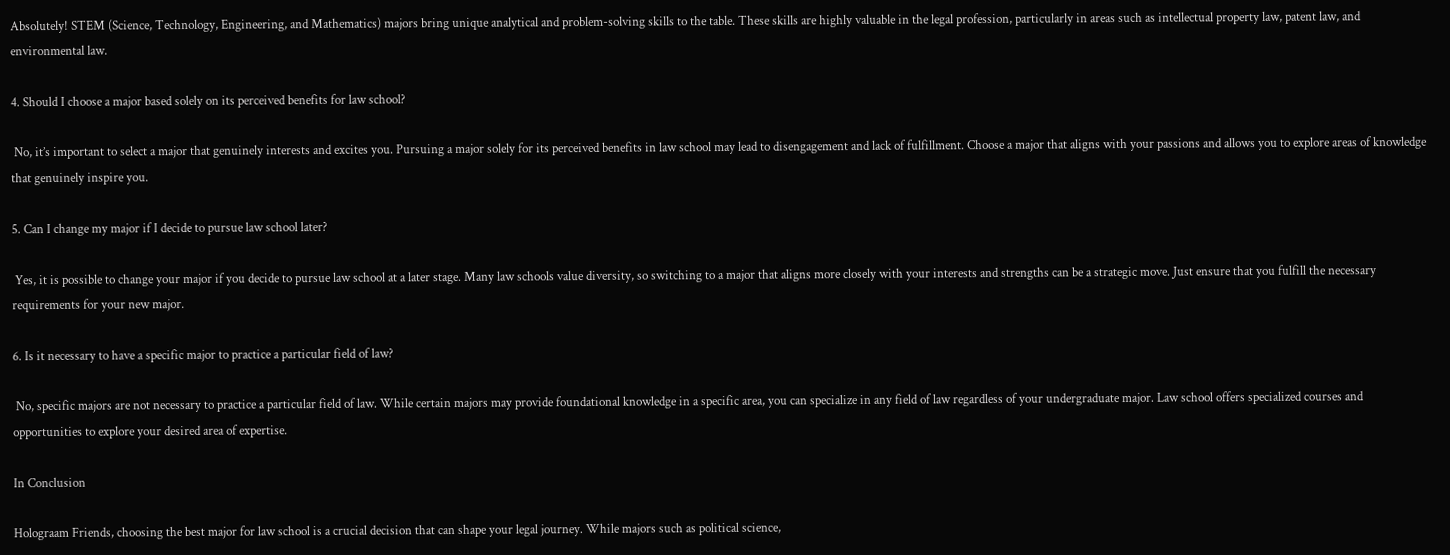Absolutely! STEM (Science, Technology, Engineering, and Mathematics) majors bring unique analytical and problem-solving skills to the table. These skills are highly valuable in the legal profession, particularly in areas such as intellectual property law, patent law, and environmental law.

4. Should I choose a major based solely on its perceived benefits for law school?

 No, it’s important to select a major that genuinely interests and excites you. Pursuing a major solely for its perceived benefits in law school may lead to disengagement and lack of fulfillment. Choose a major that aligns with your passions and allows you to explore areas of knowledge that genuinely inspire you.

5. Can I change my major if I decide to pursue law school later?

 Yes, it is possible to change your major if you decide to pursue law school at a later stage. Many law schools value diversity, so switching to a major that aligns more closely with your interests and strengths can be a strategic move. Just ensure that you fulfill the necessary requirements for your new major.

6. Is it necessary to have a specific major to practice a particular field of law?

 No, specific majors are not necessary to practice a particular field of law. While certain majors may provide foundational knowledge in a specific area, you can specialize in any field of law regardless of your undergraduate major. Law school offers specialized courses and opportunities to explore your desired area of expertise.

In Conclusion

Holograam Friends, choosing the best major for law school is a crucial decision that can shape your legal journey. While majors such as political science,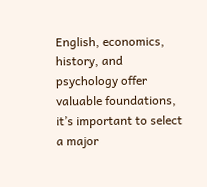English, economics, history, and psychology offer valuable foundations, it’s important to select a major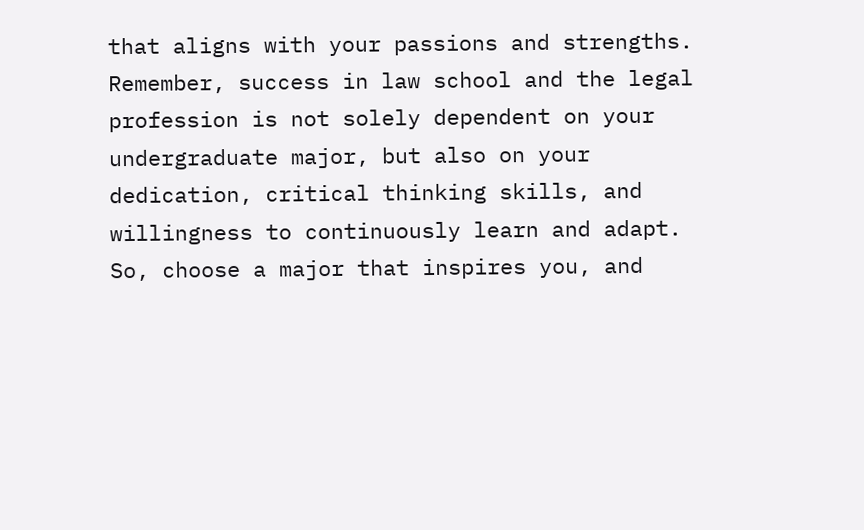that aligns with your passions and strengths. Remember, success in law school and the legal profession is not solely dependent on your undergraduate major, but also on your dedication, critical thinking skills, and willingness to continuously learn and adapt. So, choose a major that inspires you, and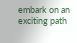embark on an exciting path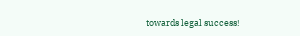towards legal success!